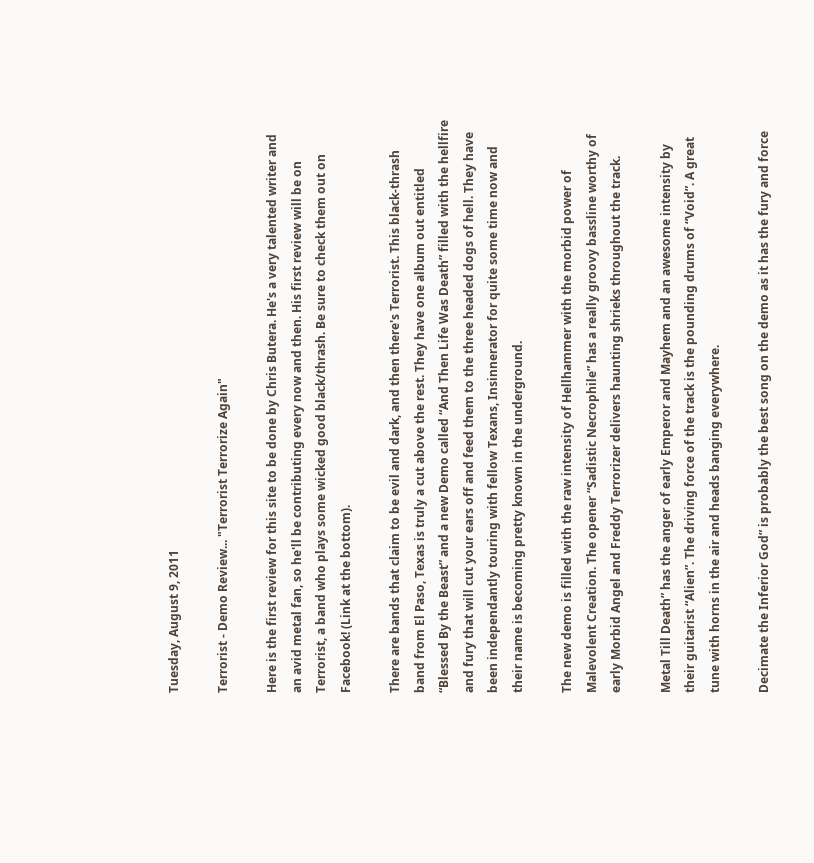Tuesday, August 9, 2011

Terrorist - Demo Review... "Terrorist Terrorize Again"

Here is the first review for this site to be done by Chris Butera. He's a very talented writer and an avid metal fan, so he'll be contributing every now and then. His first review will be on Terrorist, a band who plays some wicked good black/thrash. Be sure to check them out on Facebook! (Link at the bottom).

There are bands that claim to be evil and dark, and then there's Terrorist. This black-thrash band from El Paso, Texas is truly a cut above the rest. They have one album out entitled “Blessed By the Beast” and a new Demo called “And Then Life Was Death” filled with the hellfire and fury that will cut your ears off and feed them to the three headed dogs of hell. They have been independantly touring with fellow Texans, Insinnerator for quite some time now and their name is becoming pretty known in the underground.

The new demo is filled with the raw intensity of Hellhammer with the morbid power of Malevolent Creation. The opener “Sadistic Necrophile” has a really groovy bassline worthy of early Morbid Angel and Freddy Terrorizer delivers haunting shrieks throughout the track.

Metal Till Death” has the anger of early Emperor and Mayhem and an awesome intensity by their guitarist “Alien”. The driving force of the track is the pounding drums of “Void”. A great tune with horns in the air and heads banging everywhere.

Decimate the Inferior God” is probably the best song on the demo as it has the fury and force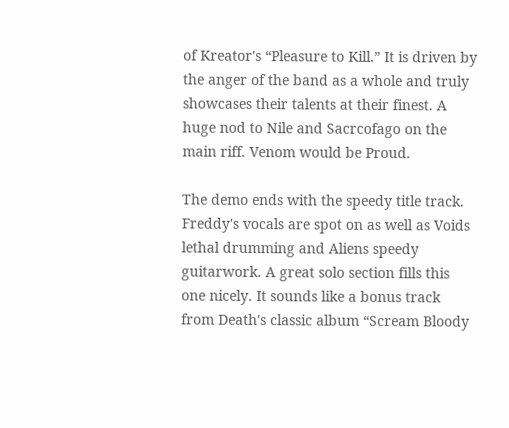of Kreator's “Pleasure to Kill.” It is driven by the anger of the band as a whole and truly showcases their talents at their finest. A huge nod to Nile and Sacrcofago on the main riff. Venom would be Proud.

The demo ends with the speedy title track. Freddy's vocals are spot on as well as Voids lethal drumming and Aliens speedy guitarwork. A great solo section fills this one nicely. It sounds like a bonus track from Death's classic album “Scream Bloody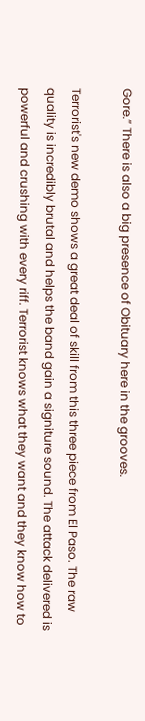Gore.” There is also a big presence of Obituary here in the grooves.

Terrorist's new demo shows a great deal of skill from this three piece from El Paso. The raw quality is incredibly brutal and helps the band gain a signiture sound. The attack delivered is powerful and crushing with every riff. Terrorist knows what they want and they know how to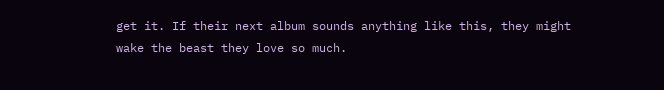get it. If their next album sounds anything like this, they might wake the beast they love so much.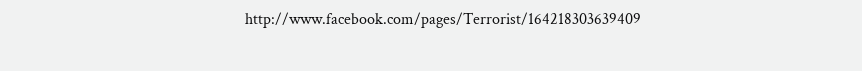http://www.facebook.com/pages/Terrorist/164218303639409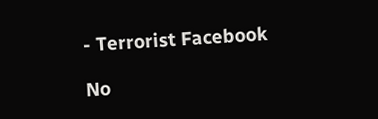- Terrorist Facebook

No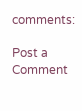comments:

Post a Comment